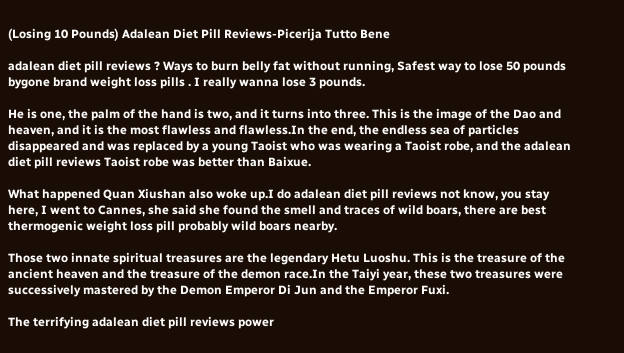(Losing 10 Pounds) Adalean Diet Pill Reviews-Picerija Tutto Bene

adalean diet pill reviews ? Ways to burn belly fat without running, Safest way to lose 50 pounds bygone brand weight loss pills . I really wanna lose 3 pounds.

He is one, the palm of the hand is two, and it turns into three. This is the image of the Dao and heaven, and it is the most flawless and flawless.In the end, the endless sea of particles disappeared and was replaced by a young Taoist who was wearing a Taoist robe, and the adalean diet pill reviews Taoist robe was better than Baixue.

What happened Quan Xiushan also woke up.I do adalean diet pill reviews not know, you stay here, I went to Cannes, she said she found the smell and traces of wild boars, there are best thermogenic weight loss pill probably wild boars nearby.

Those two innate spiritual treasures are the legendary Hetu Luoshu. This is the treasure of the ancient heaven and the treasure of the demon race.In the Taiyi year, these two treasures were successively mastered by the Demon Emperor Di Jun and the Emperor Fuxi.

The terrifying adalean diet pill reviews power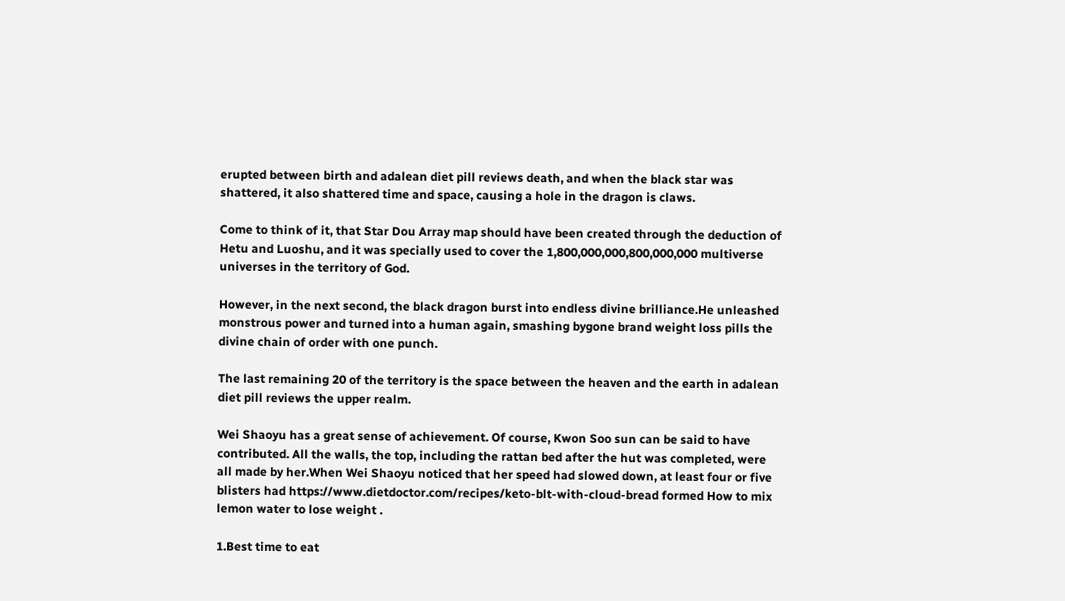erupted between birth and adalean diet pill reviews death, and when the black star was shattered, it also shattered time and space, causing a hole in the dragon is claws.

Come to think of it, that Star Dou Array map should have been created through the deduction of Hetu and Luoshu, and it was specially used to cover the 1,800,000,000,800,000,000 multiverse universes in the territory of God.

However, in the next second, the black dragon burst into endless divine brilliance.He unleashed monstrous power and turned into a human again, smashing bygone brand weight loss pills the divine chain of order with one punch.

The last remaining 20 of the territory is the space between the heaven and the earth in adalean diet pill reviews the upper realm.

Wei Shaoyu has a great sense of achievement. Of course, Kwon Soo sun can be said to have contributed. All the walls, the top, including the rattan bed after the hut was completed, were all made by her.When Wei Shaoyu noticed that her speed had slowed down, at least four or five blisters had https://www.dietdoctor.com/recipes/keto-blt-with-cloud-bread formed How to mix lemon water to lose weight .

1.Best time to eat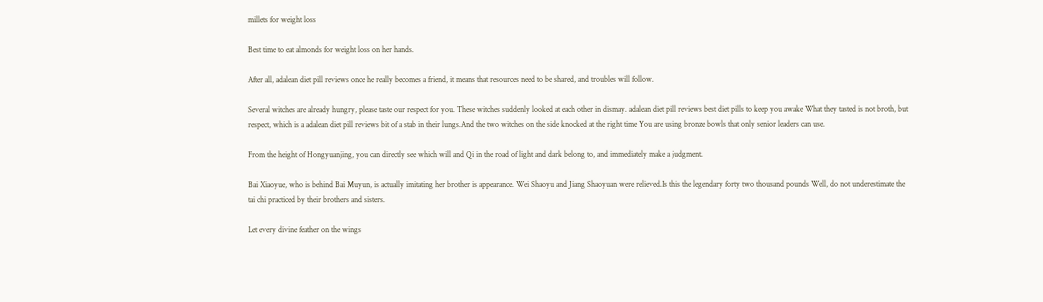millets for weight loss

Best time to eat almonds for weight loss on her hands.

After all, adalean diet pill reviews once he really becomes a friend, it means that resources need to be shared, and troubles will follow.

Several witches are already hungry, please taste our respect for you. These witches suddenly looked at each other in dismay. adalean diet pill reviews best diet pills to keep you awake What they tasted is not broth, but respect, which is a adalean diet pill reviews bit of a stab in their lungs.And the two witches on the side knocked at the right time You are using bronze bowls that only senior leaders can use.

From the height of Hongyuanjing, you can directly see which will and Qi in the road of light and dark belong to, and immediately make a judgment.

Bai Xiaoyue, who is behind Bai Muyun, is actually imitating her brother is appearance. Wei Shaoyu and Jiang Shaoyuan were relieved.Is this the legendary forty two thousand pounds Well, do not underestimate the tai chi practiced by their brothers and sisters.

Let every divine feather on the wings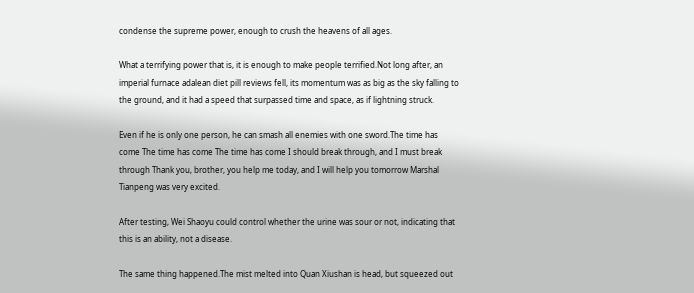condense the supreme power, enough to crush the heavens of all ages.

What a terrifying power that is, it is enough to make people terrified.Not long after, an imperial furnace adalean diet pill reviews fell, its momentum was as big as the sky falling to the ground, and it had a speed that surpassed time and space, as if lightning struck.

Even if he is only one person, he can smash all enemies with one sword.The time has come The time has come The time has come I should break through, and I must break through Thank you, brother, you help me today, and I will help you tomorrow Marshal Tianpeng was very excited.

After testing, Wei Shaoyu could control whether the urine was sour or not, indicating that this is an ability, not a disease.

The same thing happened.The mist melted into Quan Xiushan is head, but squeezed out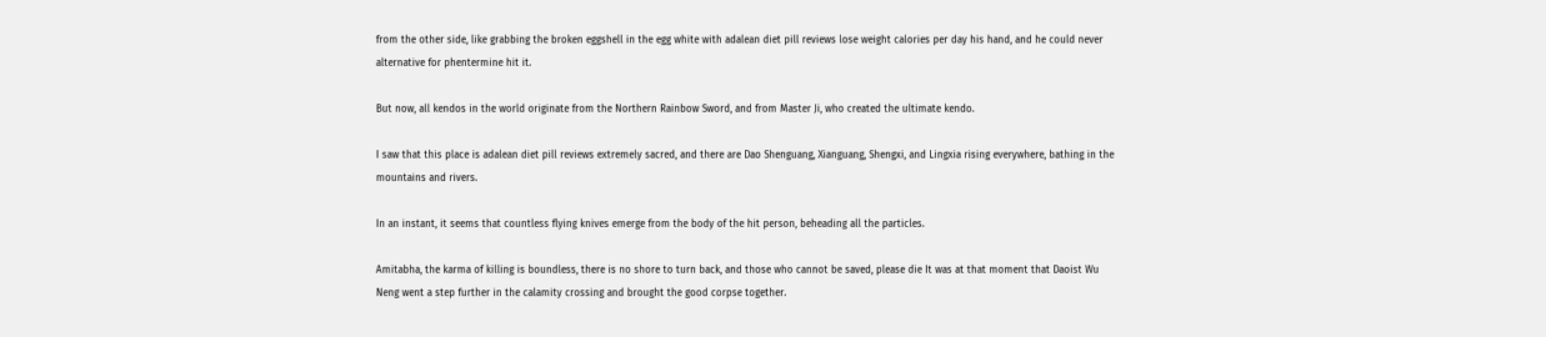from the other side, like grabbing the broken eggshell in the egg white with adalean diet pill reviews lose weight calories per day his hand, and he could never alternative for phentermine hit it.

But now, all kendos in the world originate from the Northern Rainbow Sword, and from Master Ji, who created the ultimate kendo.

I saw that this place is adalean diet pill reviews extremely sacred, and there are Dao Shenguang, Xianguang, Shengxi, and Lingxia rising everywhere, bathing in the mountains and rivers.

In an instant, it seems that countless flying knives emerge from the body of the hit person, beheading all the particles.

Amitabha, the karma of killing is boundless, there is no shore to turn back, and those who cannot be saved, please die It was at that moment that Daoist Wu Neng went a step further in the calamity crossing and brought the good corpse together.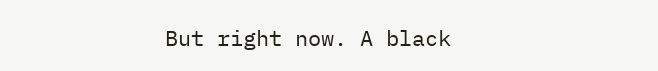But right now. A black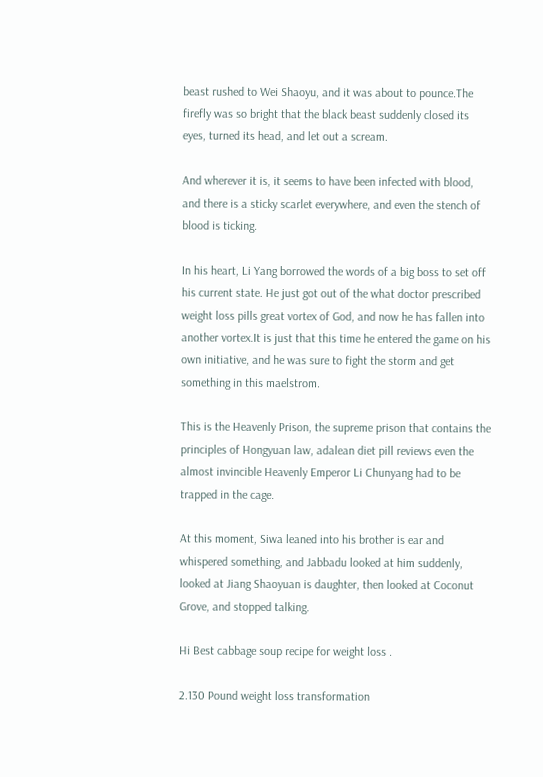beast rushed to Wei Shaoyu, and it was about to pounce.The firefly was so bright that the black beast suddenly closed its eyes, turned its head, and let out a scream.

And wherever it is, it seems to have been infected with blood, and there is a sticky scarlet everywhere, and even the stench of blood is ticking.

In his heart, Li Yang borrowed the words of a big boss to set off his current state. He just got out of the what doctor prescribed weight loss pills great vortex of God, and now he has fallen into another vortex.It is just that this time he entered the game on his own initiative, and he was sure to fight the storm and get something in this maelstrom.

This is the Heavenly Prison, the supreme prison that contains the principles of Hongyuan law, adalean diet pill reviews even the almost invincible Heavenly Emperor Li Chunyang had to be trapped in the cage.

At this moment, Siwa leaned into his brother is ear and whispered something, and Jabbadu looked at him suddenly, looked at Jiang Shaoyuan is daughter, then looked at Coconut Grove, and stopped talking.

Hi Best cabbage soup recipe for weight loss .

2.130 Pound weight loss transformation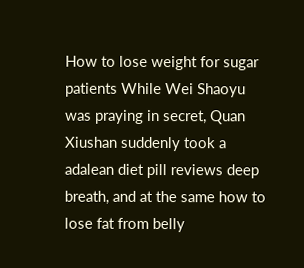How to lose weight for sugar patients While Wei Shaoyu was praying in secret, Quan Xiushan suddenly took a adalean diet pill reviews deep breath, and at the same how to lose fat from belly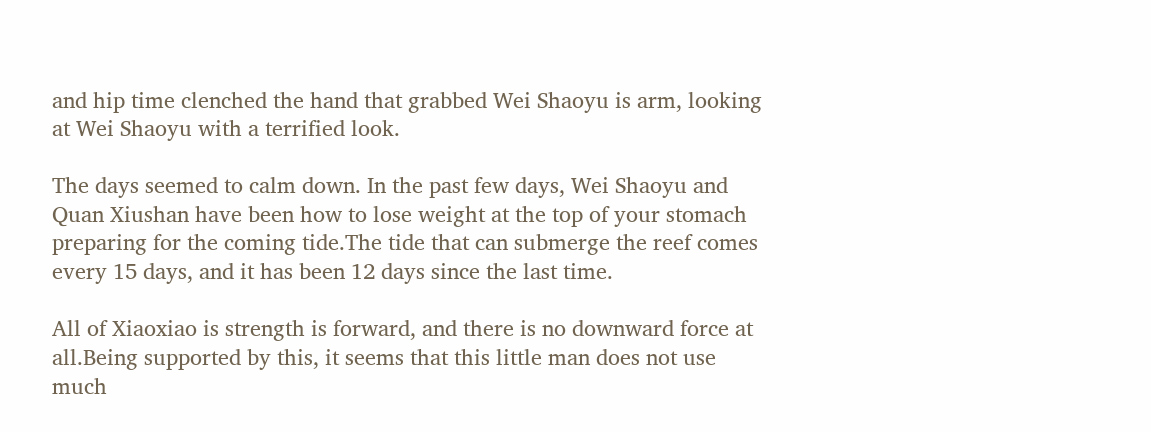and hip time clenched the hand that grabbed Wei Shaoyu is arm, looking at Wei Shaoyu with a terrified look.

The days seemed to calm down. In the past few days, Wei Shaoyu and Quan Xiushan have been how to lose weight at the top of your stomach preparing for the coming tide.The tide that can submerge the reef comes every 15 days, and it has been 12 days since the last time.

All of Xiaoxiao is strength is forward, and there is no downward force at all.Being supported by this, it seems that this little man does not use much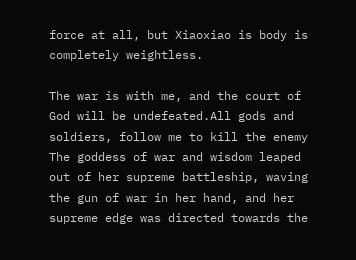force at all, but Xiaoxiao is body is completely weightless.

The war is with me, and the court of God will be undefeated.All gods and soldiers, follow me to kill the enemy The goddess of war and wisdom leaped out of her supreme battleship, waving the gun of war in her hand, and her supreme edge was directed towards the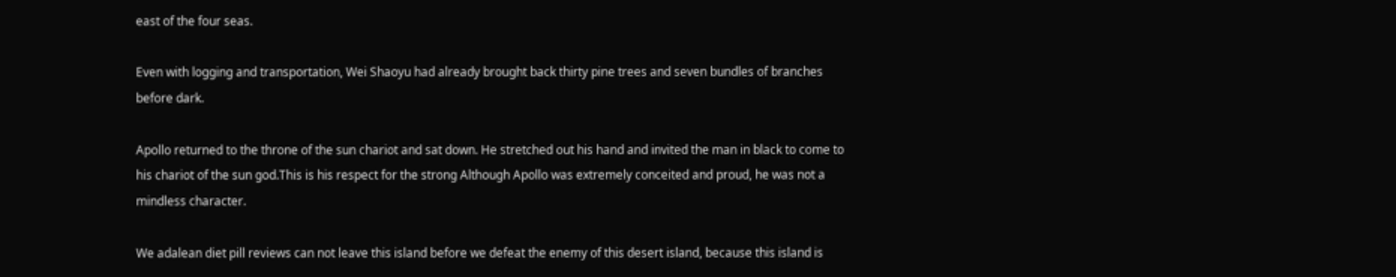east of the four seas.

Even with logging and transportation, Wei Shaoyu had already brought back thirty pine trees and seven bundles of branches before dark.

Apollo returned to the throne of the sun chariot and sat down. He stretched out his hand and invited the man in black to come to his chariot of the sun god.This is his respect for the strong Although Apollo was extremely conceited and proud, he was not a mindless character.

We adalean diet pill reviews can not leave this island before we defeat the enemy of this desert island, because this island is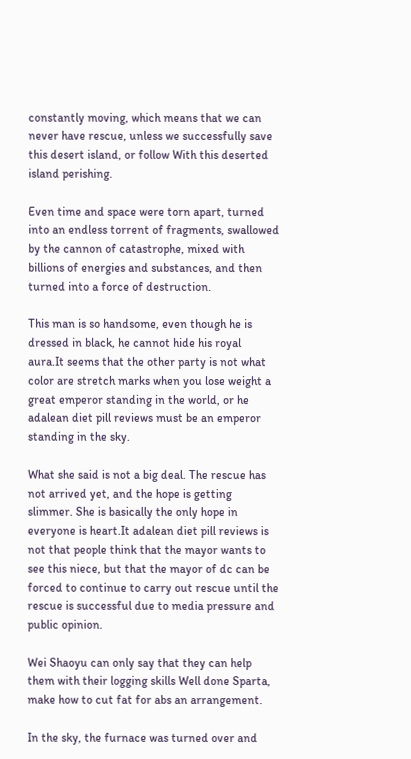constantly moving, which means that we can never have rescue, unless we successfully save this desert island, or follow With this deserted island perishing.

Even time and space were torn apart, turned into an endless torrent of fragments, swallowed by the cannon of catastrophe, mixed with billions of energies and substances, and then turned into a force of destruction.

This man is so handsome, even though he is dressed in black, he cannot hide his royal aura.It seems that the other party is not what color are stretch marks when you lose weight a great emperor standing in the world, or he adalean diet pill reviews must be an emperor standing in the sky.

What she said is not a big deal. The rescue has not arrived yet, and the hope is getting slimmer. She is basically the only hope in everyone is heart.It adalean diet pill reviews is not that people think that the mayor wants to see this niece, but that the mayor of dc can be forced to continue to carry out rescue until the rescue is successful due to media pressure and public opinion.

Wei Shaoyu can only say that they can help them with their logging skills Well done Sparta, make how to cut fat for abs an arrangement.

In the sky, the furnace was turned over and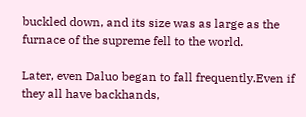buckled down, and its size was as large as the furnace of the supreme fell to the world.

Later, even Daluo began to fall frequently.Even if they all have backhands,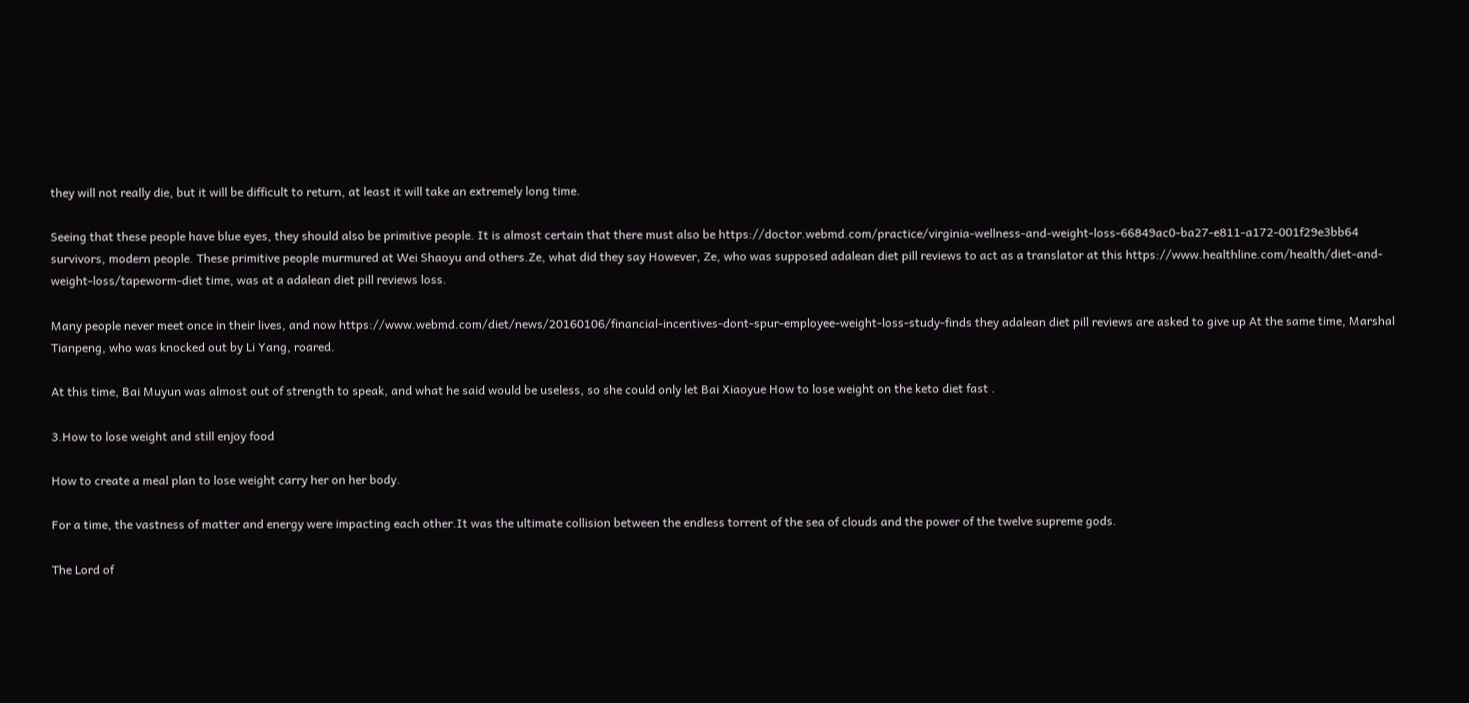they will not really die, but it will be difficult to return, at least it will take an extremely long time.

Seeing that these people have blue eyes, they should also be primitive people. It is almost certain that there must also be https://doctor.webmd.com/practice/virginia-wellness-and-weight-loss-66849ac0-ba27-e811-a172-001f29e3bb64 survivors, modern people. These primitive people murmured at Wei Shaoyu and others.Ze, what did they say However, Ze, who was supposed adalean diet pill reviews to act as a translator at this https://www.healthline.com/health/diet-and-weight-loss/tapeworm-diet time, was at a adalean diet pill reviews loss.

Many people never meet once in their lives, and now https://www.webmd.com/diet/news/20160106/financial-incentives-dont-spur-employee-weight-loss-study-finds they adalean diet pill reviews are asked to give up At the same time, Marshal Tianpeng, who was knocked out by Li Yang, roared.

At this time, Bai Muyun was almost out of strength to speak, and what he said would be useless, so she could only let Bai Xiaoyue How to lose weight on the keto diet fast .

3.How to lose weight and still enjoy food

How to create a meal plan to lose weight carry her on her body.

For a time, the vastness of matter and energy were impacting each other.It was the ultimate collision between the endless torrent of the sea of clouds and the power of the twelve supreme gods.

The Lord of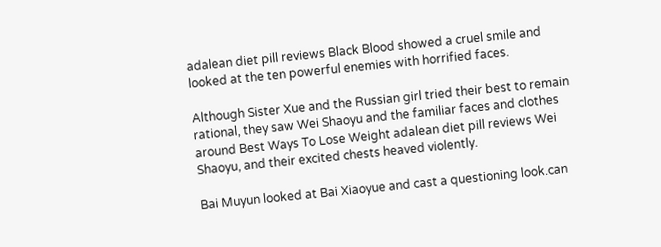adalean diet pill reviews Black Blood showed a cruel smile and looked at the ten powerful enemies with horrified faces.

Although Sister Xue and the Russian girl tried their best to remain rational, they saw Wei Shaoyu and the familiar faces and clothes around Best Ways To Lose Weight adalean diet pill reviews Wei Shaoyu, and their excited chests heaved violently.

Bai Muyun looked at Bai Xiaoyue and cast a questioning look.can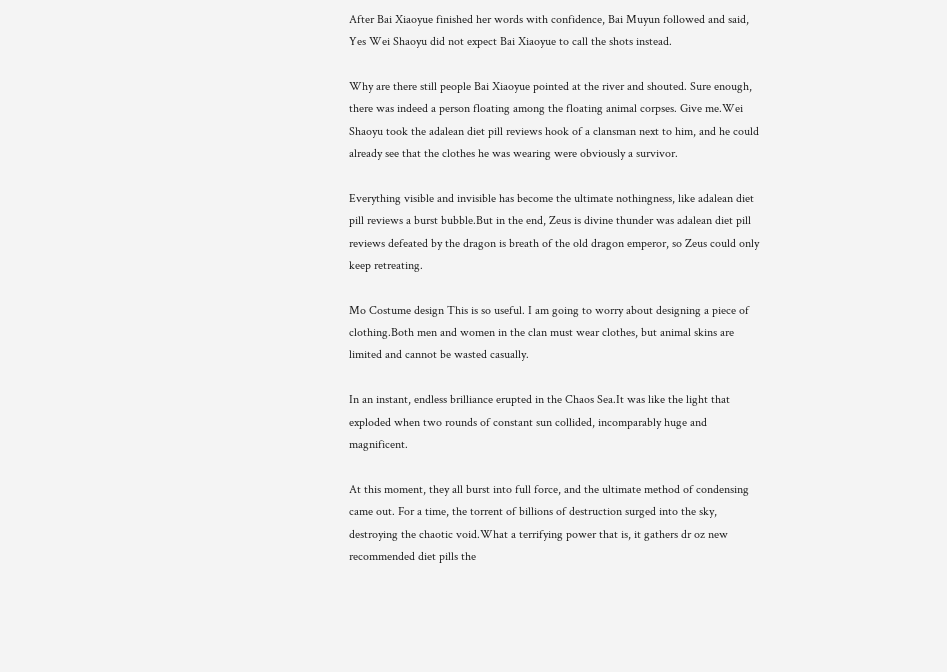After Bai Xiaoyue finished her words with confidence, Bai Muyun followed and said, Yes Wei Shaoyu did not expect Bai Xiaoyue to call the shots instead.

Why are there still people Bai Xiaoyue pointed at the river and shouted. Sure enough, there was indeed a person floating among the floating animal corpses. Give me.Wei Shaoyu took the adalean diet pill reviews hook of a clansman next to him, and he could already see that the clothes he was wearing were obviously a survivor.

Everything visible and invisible has become the ultimate nothingness, like adalean diet pill reviews a burst bubble.But in the end, Zeus is divine thunder was adalean diet pill reviews defeated by the dragon is breath of the old dragon emperor, so Zeus could only keep retreating.

Mo Costume design This is so useful. I am going to worry about designing a piece of clothing.Both men and women in the clan must wear clothes, but animal skins are limited and cannot be wasted casually.

In an instant, endless brilliance erupted in the Chaos Sea.It was like the light that exploded when two rounds of constant sun collided, incomparably huge and magnificent.

At this moment, they all burst into full force, and the ultimate method of condensing came out. For a time, the torrent of billions of destruction surged into the sky, destroying the chaotic void.What a terrifying power that is, it gathers dr oz new recommended diet pills the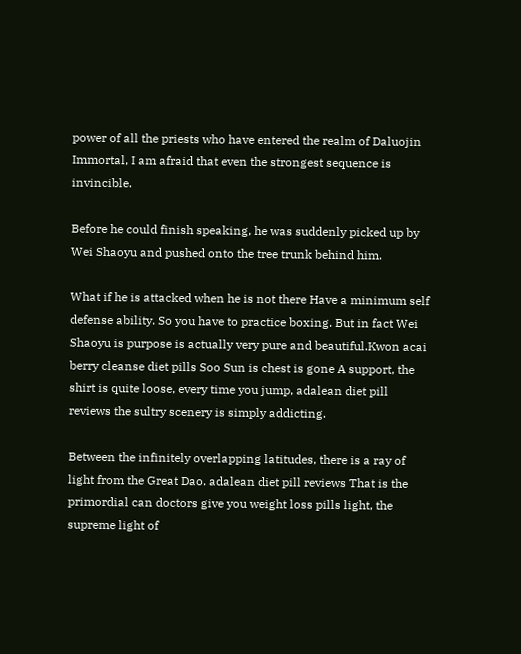power of all the priests who have entered the realm of Daluojin Immortal, I am afraid that even the strongest sequence is invincible.

Before he could finish speaking, he was suddenly picked up by Wei Shaoyu and pushed onto the tree trunk behind him.

What if he is attacked when he is not there Have a minimum self defense ability. So you have to practice boxing. But in fact Wei Shaoyu is purpose is actually very pure and beautiful.Kwon acai berry cleanse diet pills Soo Sun is chest is gone A support, the shirt is quite loose, every time you jump, adalean diet pill reviews the sultry scenery is simply addicting.

Between the infinitely overlapping latitudes, there is a ray of light from the Great Dao. adalean diet pill reviews That is the primordial can doctors give you weight loss pills light, the supreme light of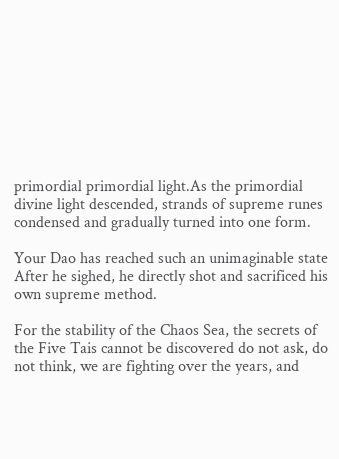primordial primordial light.As the primordial divine light descended, strands of supreme runes condensed and gradually turned into one form.

Your Dao has reached such an unimaginable state After he sighed, he directly shot and sacrificed his own supreme method.

For the stability of the Chaos Sea, the secrets of the Five Tais cannot be discovered do not ask, do not think, we are fighting over the years, and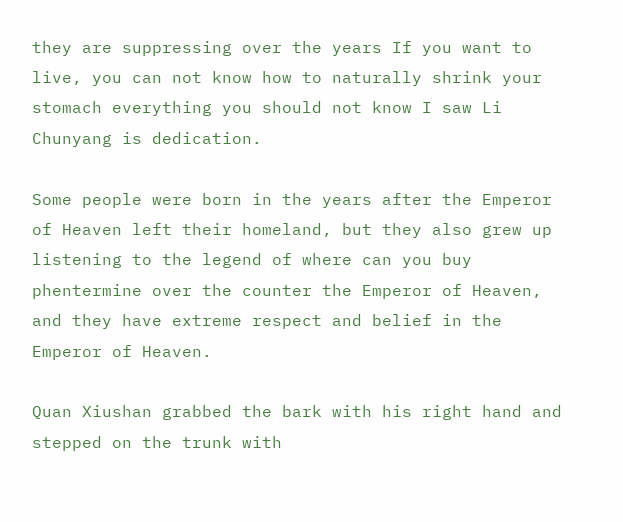they are suppressing over the years If you want to live, you can not know how to naturally shrink your stomach everything you should not know I saw Li Chunyang is dedication.

Some people were born in the years after the Emperor of Heaven left their homeland, but they also grew up listening to the legend of where can you buy phentermine over the counter the Emperor of Heaven, and they have extreme respect and belief in the Emperor of Heaven.

Quan Xiushan grabbed the bark with his right hand and stepped on the trunk with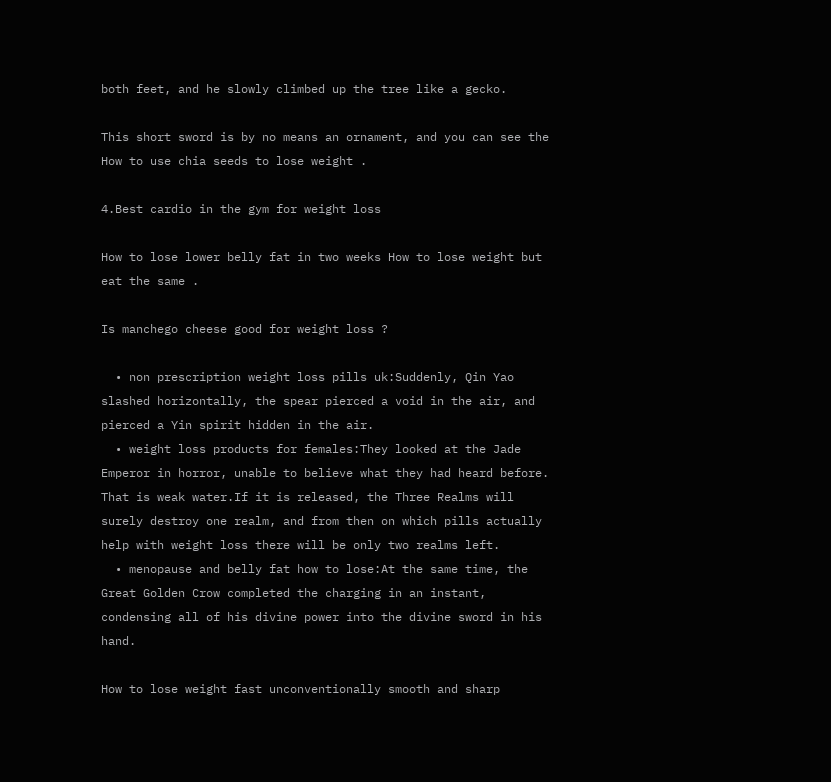both feet, and he slowly climbed up the tree like a gecko.

This short sword is by no means an ornament, and you can see the How to use chia seeds to lose weight .

4.Best cardio in the gym for weight loss

How to lose lower belly fat in two weeks How to lose weight but eat the same .

Is manchego cheese good for weight loss ?

  • non prescription weight loss pills uk:Suddenly, Qin Yao slashed horizontally, the spear pierced a void in the air, and pierced a Yin spirit hidden in the air.
  • weight loss products for females:They looked at the Jade Emperor in horror, unable to believe what they had heard before. That is weak water.If it is released, the Three Realms will surely destroy one realm, and from then on which pills actually help with weight loss there will be only two realms left.
  • menopause and belly fat how to lose:At the same time, the Great Golden Crow completed the charging in an instant, condensing all of his divine power into the divine sword in his hand.

How to lose weight fast unconventionally smooth and sharp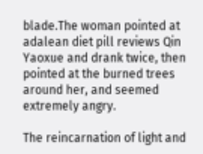blade.The woman pointed at adalean diet pill reviews Qin Yaoxue and drank twice, then pointed at the burned trees around her, and seemed extremely angry.

The reincarnation of light and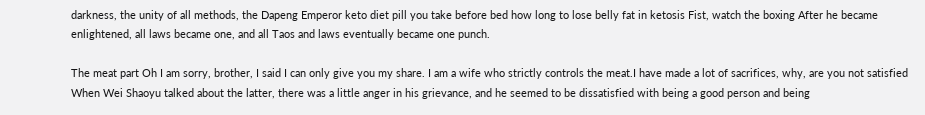darkness, the unity of all methods, the Dapeng Emperor keto diet pill you take before bed how long to lose belly fat in ketosis Fist, watch the boxing After he became enlightened, all laws became one, and all Taos and laws eventually became one punch.

The meat part Oh I am sorry, brother, I said I can only give you my share. I am a wife who strictly controls the meat.I have made a lot of sacrifices, why, are you not satisfied When Wei Shaoyu talked about the latter, there was a little anger in his grievance, and he seemed to be dissatisfied with being a good person and being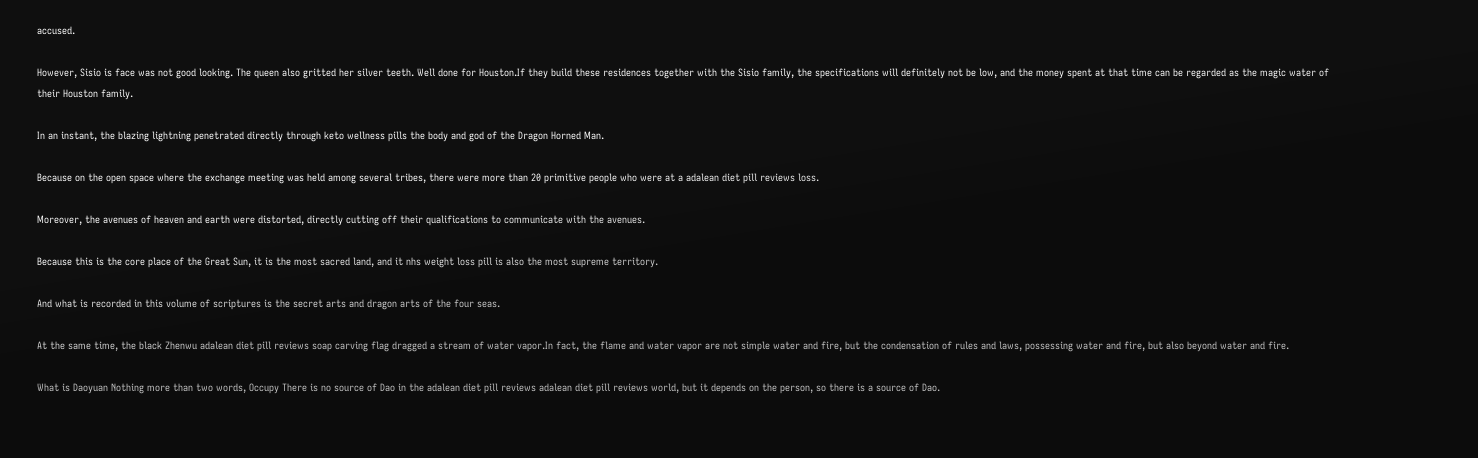accused.

However, Sisio is face was not good looking. The queen also gritted her silver teeth. Well done for Houston.If they build these residences together with the Sisio family, the specifications will definitely not be low, and the money spent at that time can be regarded as the magic water of their Houston family.

In an instant, the blazing lightning penetrated directly through keto wellness pills the body and god of the Dragon Horned Man.

Because on the open space where the exchange meeting was held among several tribes, there were more than 20 primitive people who were at a adalean diet pill reviews loss.

Moreover, the avenues of heaven and earth were distorted, directly cutting off their qualifications to communicate with the avenues.

Because this is the core place of the Great Sun, it is the most sacred land, and it nhs weight loss pill is also the most supreme territory.

And what is recorded in this volume of scriptures is the secret arts and dragon arts of the four seas.

At the same time, the black Zhenwu adalean diet pill reviews soap carving flag dragged a stream of water vapor.In fact, the flame and water vapor are not simple water and fire, but the condensation of rules and laws, possessing water and fire, but also beyond water and fire.

What is Daoyuan Nothing more than two words, Occupy There is no source of Dao in the adalean diet pill reviews adalean diet pill reviews world, but it depends on the person, so there is a source of Dao.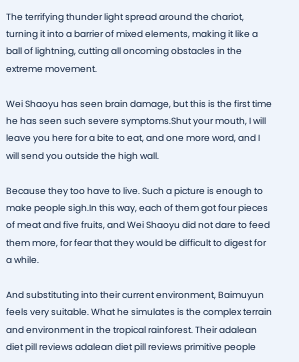The terrifying thunder light spread around the chariot, turning it into a barrier of mixed elements, making it like a ball of lightning, cutting all oncoming obstacles in the extreme movement.

Wei Shaoyu has seen brain damage, but this is the first time he has seen such severe symptoms.Shut your mouth, I will leave you here for a bite to eat, and one more word, and I will send you outside the high wall.

Because they too have to live. Such a picture is enough to make people sigh.In this way, each of them got four pieces of meat and five fruits, and Wei Shaoyu did not dare to feed them more, for fear that they would be difficult to digest for a while.

And substituting into their current environment, Baimuyun feels very suitable. What he simulates is the complex terrain and environment in the tropical rainforest. Their adalean diet pill reviews adalean diet pill reviews primitive people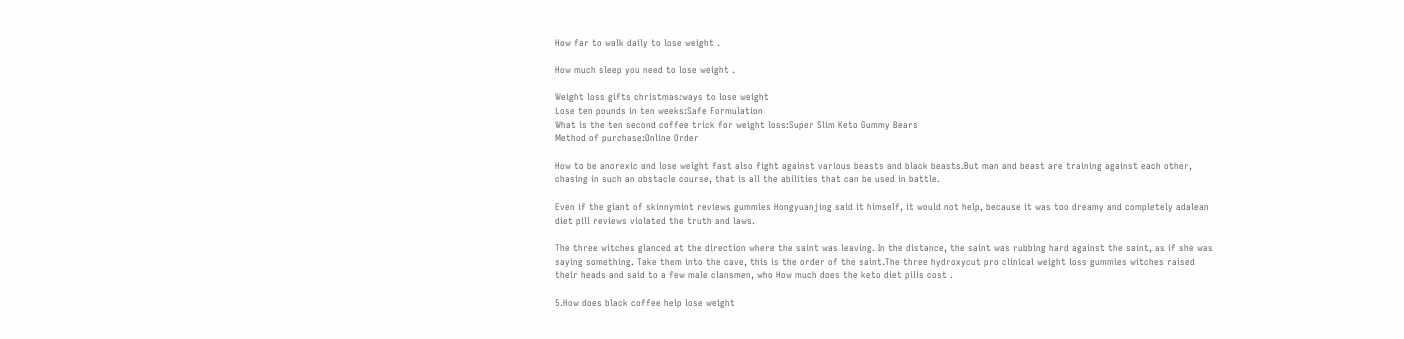How far to walk daily to lose weight .

How much sleep you need to lose weight .

Weight loss gifts christmas:ways to lose weight
Lose ten pounds in ten weeks:Safe Formulation
What is the ten second coffee trick for weight loss:Super Slim Keto Gummy Bears
Method of purchase:Online Order

How to be anorexic and lose weight fast also fight against various beasts and black beasts.But man and beast are training against each other, chasing in such an obstacle course, that is all the abilities that can be used in battle.

Even if the giant of skinnymint reviews gummies Hongyuanjing said it himself, it would not help, because it was too dreamy and completely adalean diet pill reviews violated the truth and laws.

The three witches glanced at the direction where the saint was leaving. In the distance, the saint was rubbing hard against the saint, as if she was saying something. Take them into the cave, this is the order of the saint.The three hydroxycut pro clinical weight loss gummies witches raised their heads and said to a few male clansmen, who How much does the keto diet pills cost .

5.How does black coffee help lose weight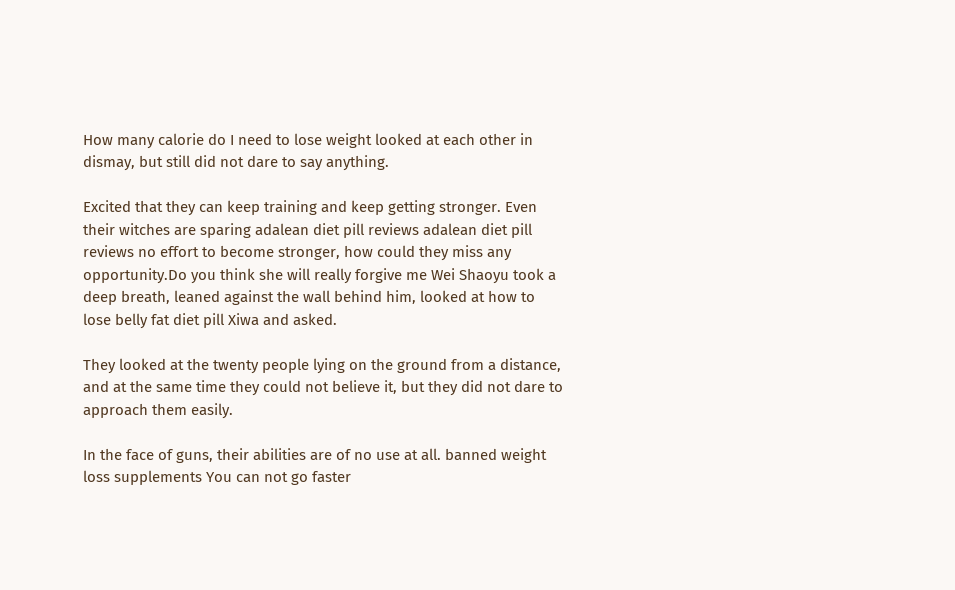How many calorie do I need to lose weight looked at each other in dismay, but still did not dare to say anything.

Excited that they can keep training and keep getting stronger. Even their witches are sparing adalean diet pill reviews adalean diet pill reviews no effort to become stronger, how could they miss any opportunity.Do you think she will really forgive me Wei Shaoyu took a deep breath, leaned against the wall behind him, looked at how to lose belly fat diet pill Xiwa and asked.

They looked at the twenty people lying on the ground from a distance, and at the same time they could not believe it, but they did not dare to approach them easily.

In the face of guns, their abilities are of no use at all. banned weight loss supplements You can not go faster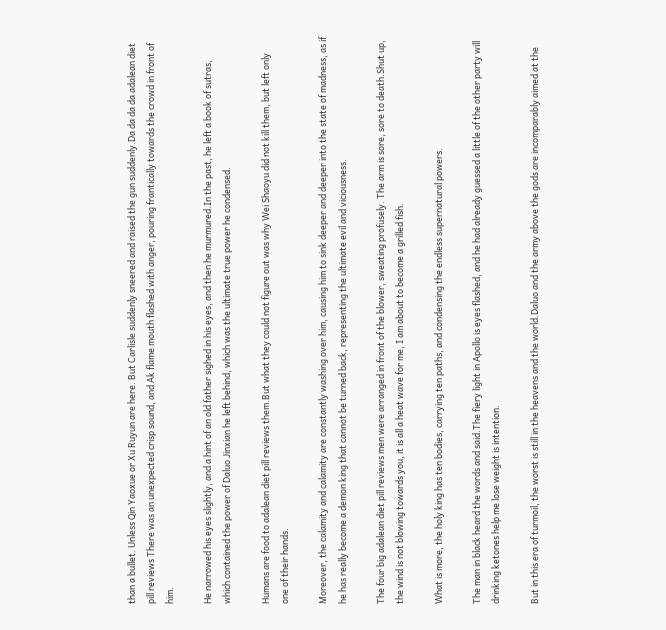than a bullet. Unless Qin Yaoxue or Xu Ruyun are here. But Carlisle suddenly sneered and raised the gun suddenly.Da da da da adalean diet pill reviews There was an unexpected crisp sound, and Ak flame mouth flashed with anger, pouring frantically towards the crowd in front of him.

He narrowed his eyes slightly, and a hint of an old father sighed in his eyes, and then he murmured.In the past, he left a book of sutras, which contained the power of Daluo Jinxian he left behind, which was the ultimate true power he condensed.

Humans are food to adalean diet pill reviews them.But what they could not figure out was why Wei Shaoyu did not kill them, but left only one of their hands.

Moreover, the calamity and calamity are constantly washing over him, causing him to sink deeper and deeper into the state of madness, as if he has really become a demon king that cannot be turned back, representing the ultimate evil and viciousness.

The four big adalean diet pill reviews men were arranged in front of the blower, sweating profusely. The arm is sore, sore to death.Shut up, the wind is not blowing towards you, it is all a heat wave for me, I am about to become a grilled fish.

What is more, the holy king has ten bodies, carrying ten paths, and condensing the endless supernatural powers.

The man in black heard the words and said.The fiery light in Apollo is eyes flashed, and he had already guessed a little of the other party will drinking ketones help me lose weight is intention.

But in this era of turmoil, the worst is still in the heavens and the world.Daluo and the army above the gods are incomparably aimed at the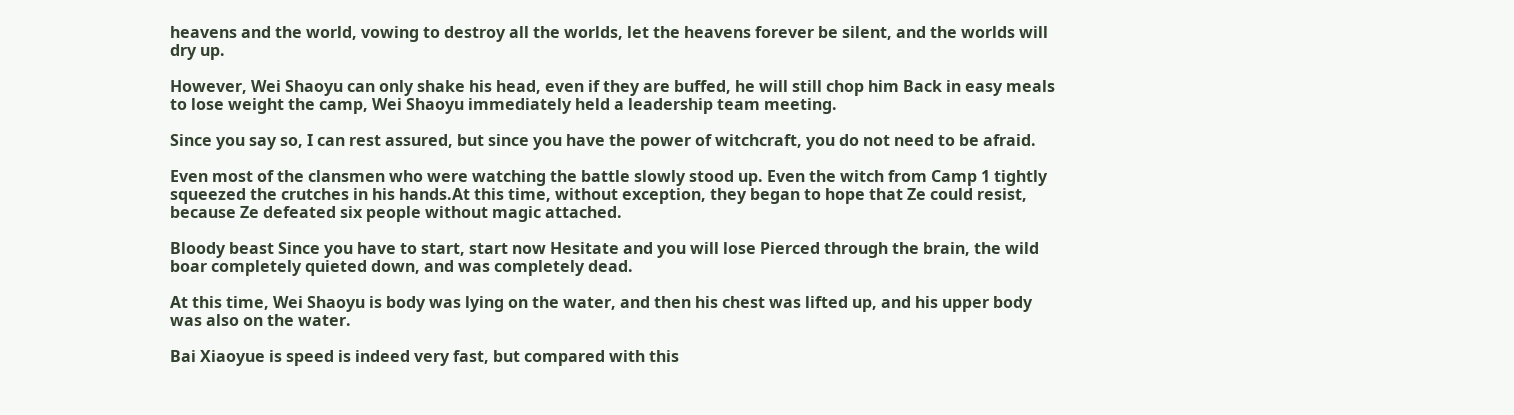heavens and the world, vowing to destroy all the worlds, let the heavens forever be silent, and the worlds will dry up.

However, Wei Shaoyu can only shake his head, even if they are buffed, he will still chop him Back in easy meals to lose weight the camp, Wei Shaoyu immediately held a leadership team meeting.

Since you say so, I can rest assured, but since you have the power of witchcraft, you do not need to be afraid.

Even most of the clansmen who were watching the battle slowly stood up. Even the witch from Camp 1 tightly squeezed the crutches in his hands.At this time, without exception, they began to hope that Ze could resist, because Ze defeated six people without magic attached.

Bloody beast Since you have to start, start now Hesitate and you will lose Pierced through the brain, the wild boar completely quieted down, and was completely dead.

At this time, Wei Shaoyu is body was lying on the water, and then his chest was lifted up, and his upper body was also on the water.

Bai Xiaoyue is speed is indeed very fast, but compared with this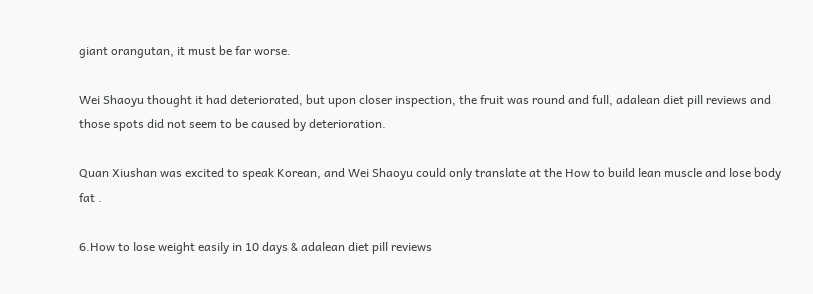giant orangutan, it must be far worse.

Wei Shaoyu thought it had deteriorated, but upon closer inspection, the fruit was round and full, adalean diet pill reviews and those spots did not seem to be caused by deterioration.

Quan Xiushan was excited to speak Korean, and Wei Shaoyu could only translate at the How to build lean muscle and lose body fat .

6.How to lose weight easily in 10 days & adalean diet pill reviews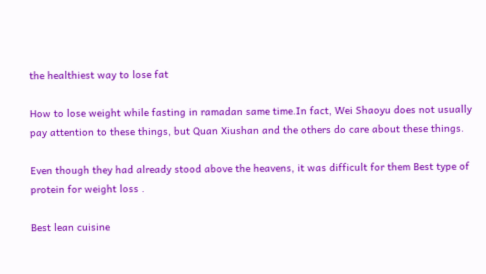the healthiest way to lose fat

How to lose weight while fasting in ramadan same time.In fact, Wei Shaoyu does not usually pay attention to these things, but Quan Xiushan and the others do care about these things.

Even though they had already stood above the heavens, it was difficult for them Best type of protein for weight loss .

Best lean cuisine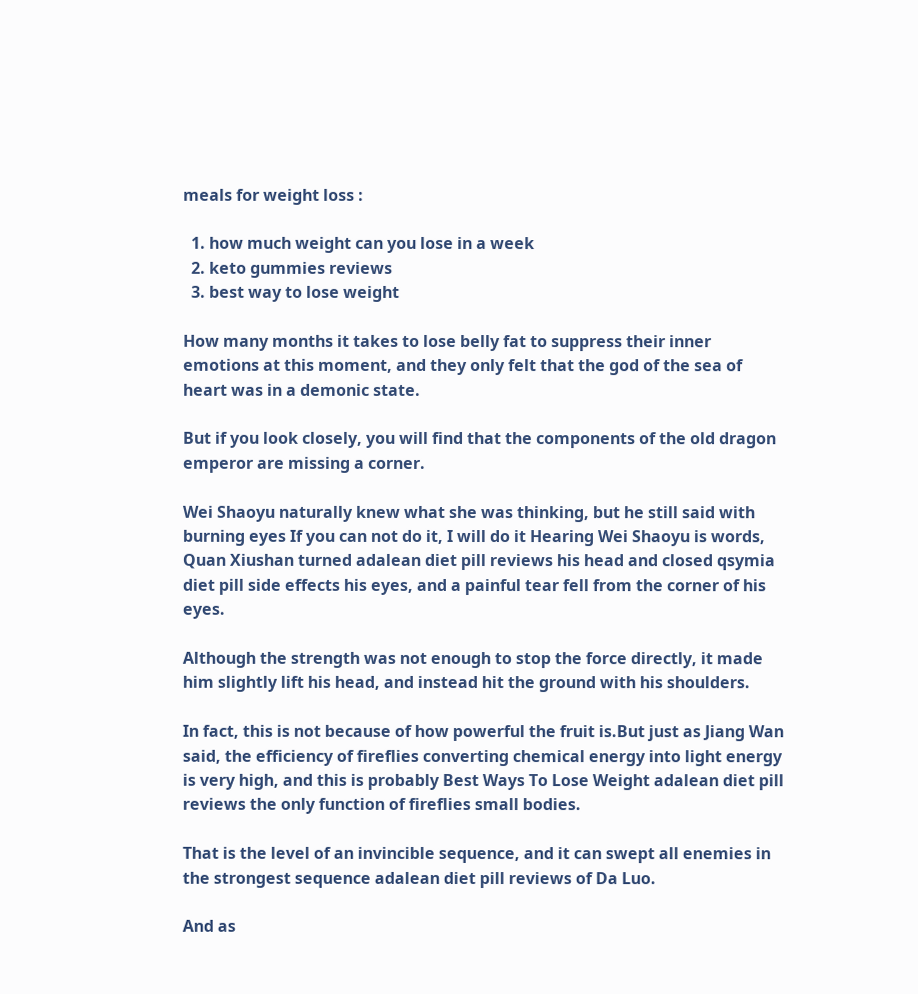meals for weight loss :

  1. how much weight can you lose in a week
  2. keto gummies reviews
  3. best way to lose weight

How many months it takes to lose belly fat to suppress their inner emotions at this moment, and they only felt that the god of the sea of heart was in a demonic state.

But if you look closely, you will find that the components of the old dragon emperor are missing a corner.

Wei Shaoyu naturally knew what she was thinking, but he still said with burning eyes If you can not do it, I will do it Hearing Wei Shaoyu is words, Quan Xiushan turned adalean diet pill reviews his head and closed qsymia diet pill side effects his eyes, and a painful tear fell from the corner of his eyes.

Although the strength was not enough to stop the force directly, it made him slightly lift his head, and instead hit the ground with his shoulders.

In fact, this is not because of how powerful the fruit is.But just as Jiang Wan said, the efficiency of fireflies converting chemical energy into light energy is very high, and this is probably Best Ways To Lose Weight adalean diet pill reviews the only function of fireflies small bodies.

That is the level of an invincible sequence, and it can swept all enemies in the strongest sequence adalean diet pill reviews of Da Luo.

And as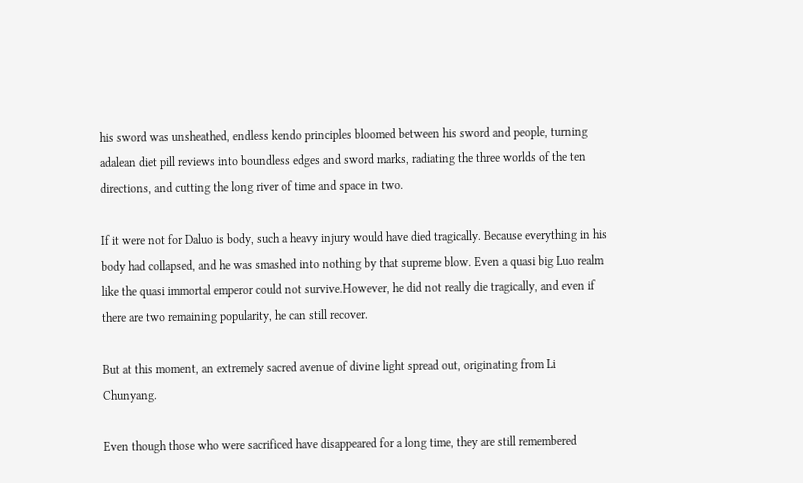his sword was unsheathed, endless kendo principles bloomed between his sword and people, turning adalean diet pill reviews into boundless edges and sword marks, radiating the three worlds of the ten directions, and cutting the long river of time and space in two.

If it were not for Daluo is body, such a heavy injury would have died tragically. Because everything in his body had collapsed, and he was smashed into nothing by that supreme blow. Even a quasi big Luo realm like the quasi immortal emperor could not survive.However, he did not really die tragically, and even if there are two remaining popularity, he can still recover.

But at this moment, an extremely sacred avenue of divine light spread out, originating from Li Chunyang.

Even though those who were sacrificed have disappeared for a long time, they are still remembered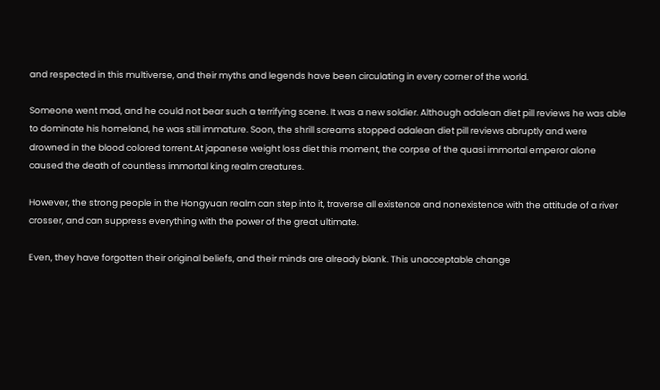and respected in this multiverse, and their myths and legends have been circulating in every corner of the world.

Someone went mad, and he could not bear such a terrifying scene. It was a new soldier. Although adalean diet pill reviews he was able to dominate his homeland, he was still immature. Soon, the shrill screams stopped adalean diet pill reviews abruptly and were drowned in the blood colored torrent.At japanese weight loss diet this moment, the corpse of the quasi immortal emperor alone caused the death of countless immortal king realm creatures.

However, the strong people in the Hongyuan realm can step into it, traverse all existence and nonexistence with the attitude of a river crosser, and can suppress everything with the power of the great ultimate.

Even, they have forgotten their original beliefs, and their minds are already blank. This unacceptable change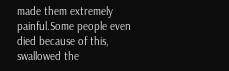made them extremely painful.Some people even died because of this, swallowed the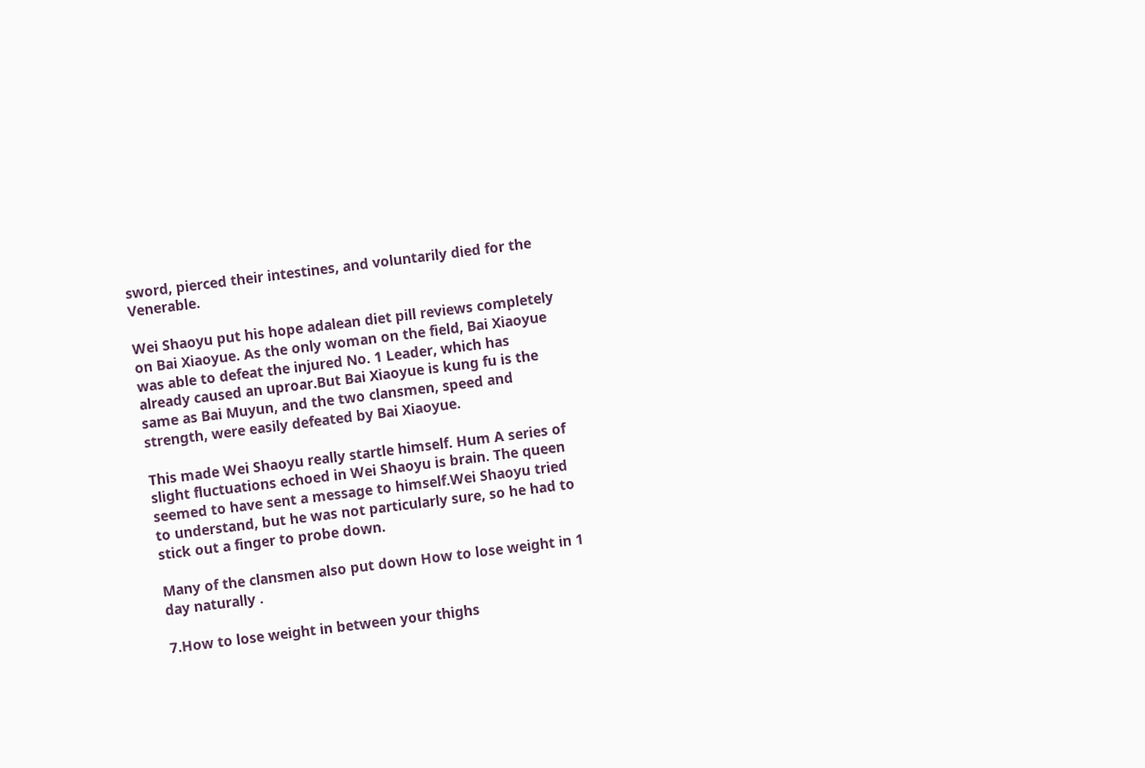sword, pierced their intestines, and voluntarily died for the Venerable.

Wei Shaoyu put his hope adalean diet pill reviews completely on Bai Xiaoyue. As the only woman on the field, Bai Xiaoyue was able to defeat the injured No. 1 Leader, which has already caused an uproar.But Bai Xiaoyue is kung fu is the same as Bai Muyun, and the two clansmen, speed and strength, were easily defeated by Bai Xiaoyue.

This made Wei Shaoyu really startle himself. Hum A series of slight fluctuations echoed in Wei Shaoyu is brain. The queen seemed to have sent a message to himself.Wei Shaoyu tried to understand, but he was not particularly sure, so he had to stick out a finger to probe down.

Many of the clansmen also put down How to lose weight in 1 day naturally .

7.How to lose weight in between your thighs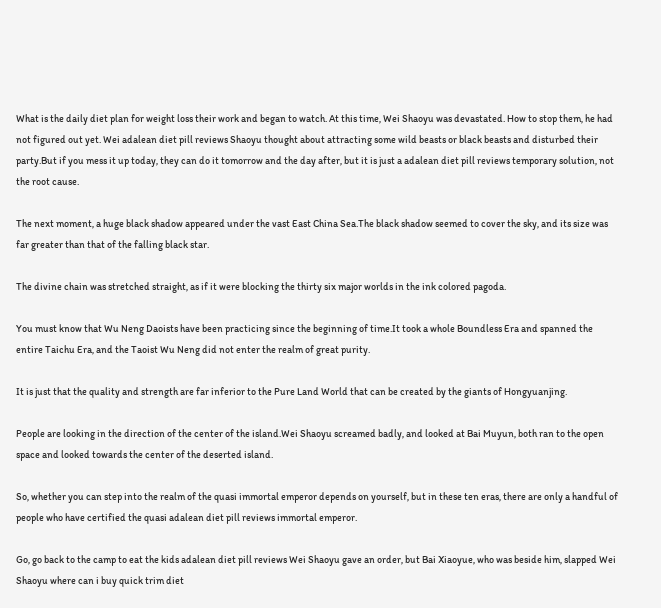What is the daily diet plan for weight loss their work and began to watch. At this time, Wei Shaoyu was devastated. How to stop them, he had not figured out yet. Wei adalean diet pill reviews Shaoyu thought about attracting some wild beasts or black beasts and disturbed their party.But if you mess it up today, they can do it tomorrow and the day after, but it is just a adalean diet pill reviews temporary solution, not the root cause.

The next moment, a huge black shadow appeared under the vast East China Sea.The black shadow seemed to cover the sky, and its size was far greater than that of the falling black star.

The divine chain was stretched straight, as if it were blocking the thirty six major worlds in the ink colored pagoda.

You must know that Wu Neng Daoists have been practicing since the beginning of time.It took a whole Boundless Era and spanned the entire Taichu Era, and the Taoist Wu Neng did not enter the realm of great purity.

It is just that the quality and strength are far inferior to the Pure Land World that can be created by the giants of Hongyuanjing.

People are looking in the direction of the center of the island.Wei Shaoyu screamed badly, and looked at Bai Muyun, both ran to the open space and looked towards the center of the deserted island.

So, whether you can step into the realm of the quasi immortal emperor depends on yourself, but in these ten eras, there are only a handful of people who have certified the quasi adalean diet pill reviews immortal emperor.

Go, go back to the camp to eat the kids adalean diet pill reviews Wei Shaoyu gave an order, but Bai Xiaoyue, who was beside him, slapped Wei Shaoyu where can i buy quick trim diet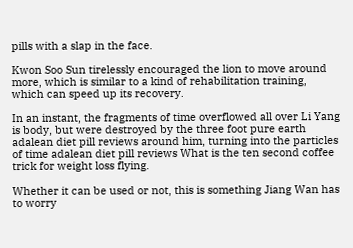pills with a slap in the face.

Kwon Soo Sun tirelessly encouraged the lion to move around more, which is similar to a kind of rehabilitation training, which can speed up its recovery.

In an instant, the fragments of time overflowed all over Li Yang is body, but were destroyed by the three foot pure earth adalean diet pill reviews around him, turning into the particles of time adalean diet pill reviews What is the ten second coffee trick for weight loss flying.

Whether it can be used or not, this is something Jiang Wan has to worry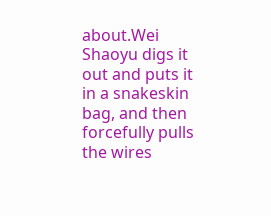about.Wei Shaoyu digs it out and puts it in a snakeskin bag, and then forcefully pulls the wires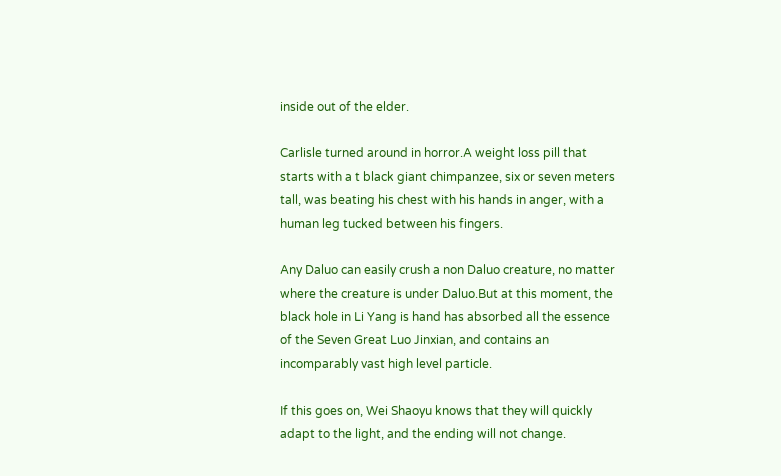inside out of the elder.

Carlisle turned around in horror.A weight loss pill that starts with a t black giant chimpanzee, six or seven meters tall, was beating his chest with his hands in anger, with a human leg tucked between his fingers.

Any Daluo can easily crush a non Daluo creature, no matter where the creature is under Daluo.But at this moment, the black hole in Li Yang is hand has absorbed all the essence of the Seven Great Luo Jinxian, and contains an incomparably vast high level particle.

If this goes on, Wei Shaoyu knows that they will quickly adapt to the light, and the ending will not change.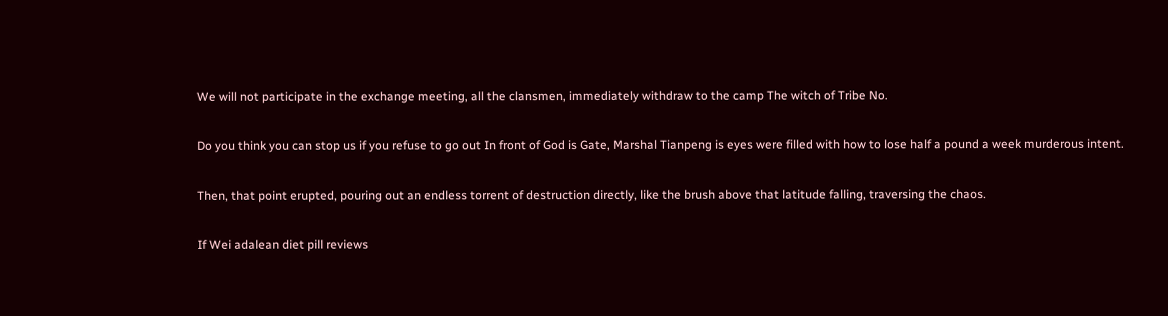We will not participate in the exchange meeting, all the clansmen, immediately withdraw to the camp The witch of Tribe No.

Do you think you can stop us if you refuse to go out In front of God is Gate, Marshal Tianpeng is eyes were filled with how to lose half a pound a week murderous intent.

Then, that point erupted, pouring out an endless torrent of destruction directly, like the brush above that latitude falling, traversing the chaos.

If Wei adalean diet pill reviews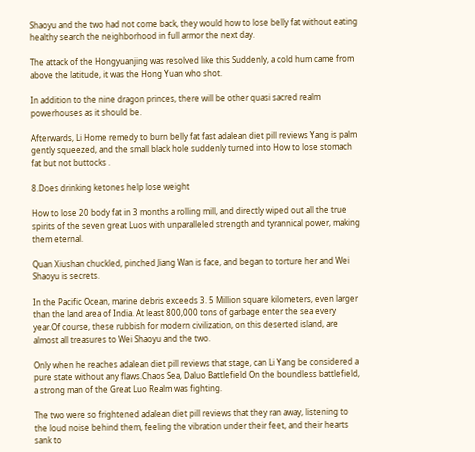Shaoyu and the two had not come back, they would how to lose belly fat without eating healthy search the neighborhood in full armor the next day.

The attack of the Hongyuanjing was resolved like this Suddenly, a cold hum came from above the latitude, it was the Hong Yuan who shot.

In addition to the nine dragon princes, there will be other quasi sacred realm powerhouses as it should be.

Afterwards, Li Home remedy to burn belly fat fast adalean diet pill reviews Yang is palm gently squeezed, and the small black hole suddenly turned into How to lose stomach fat but not buttocks .

8.Does drinking ketones help lose weight

How to lose 20 body fat in 3 months a rolling mill, and directly wiped out all the true spirits of the seven great Luos with unparalleled strength and tyrannical power, making them eternal.

Quan Xiushan chuckled, pinched Jiang Wan is face, and began to torture her and Wei Shaoyu is secrets.

In the Pacific Ocean, marine debris exceeds 3. 5 Million square kilometers, even larger than the land area of India. At least 800,000 tons of garbage enter the sea every year.Of course, these rubbish for modern civilization, on this deserted island, are almost all treasures to Wei Shaoyu and the two.

Only when he reaches adalean diet pill reviews that stage, can Li Yang be considered a pure state without any flaws.Chaos Sea, Daluo Battlefield On the boundless battlefield, a strong man of the Great Luo Realm was fighting.

The two were so frightened adalean diet pill reviews that they ran away, listening to the loud noise behind them, feeling the vibration under their feet, and their hearts sank to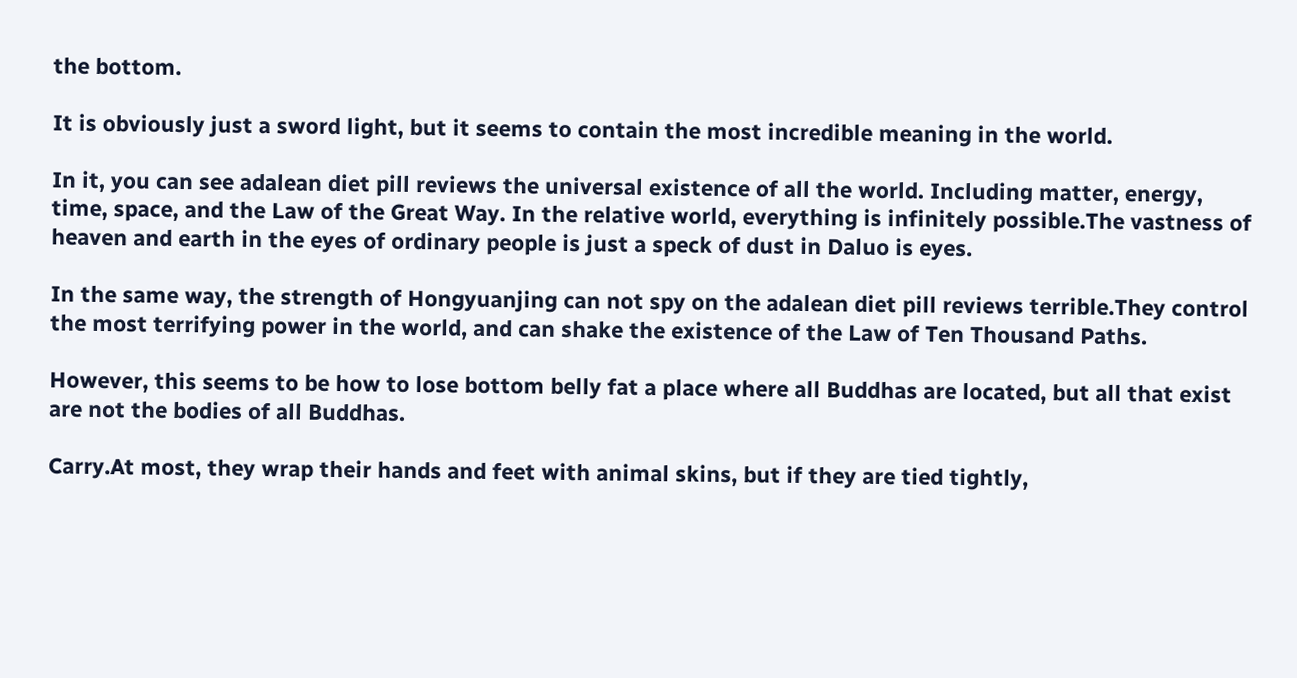the bottom.

It is obviously just a sword light, but it seems to contain the most incredible meaning in the world.

In it, you can see adalean diet pill reviews the universal existence of all the world. Including matter, energy, time, space, and the Law of the Great Way. In the relative world, everything is infinitely possible.The vastness of heaven and earth in the eyes of ordinary people is just a speck of dust in Daluo is eyes.

In the same way, the strength of Hongyuanjing can not spy on the adalean diet pill reviews terrible.They control the most terrifying power in the world, and can shake the existence of the Law of Ten Thousand Paths.

However, this seems to be how to lose bottom belly fat a place where all Buddhas are located, but all that exist are not the bodies of all Buddhas.

Carry.At most, they wrap their hands and feet with animal skins, but if they are tied tightly,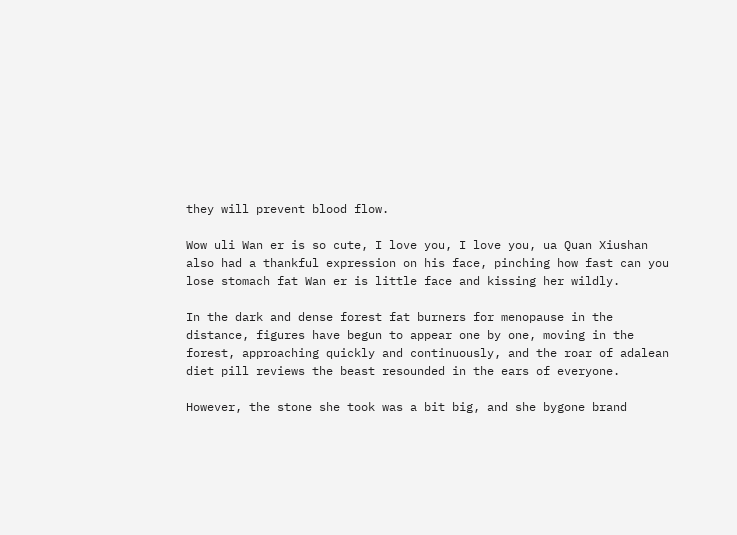they will prevent blood flow.

Wow uli Wan er is so cute, I love you, I love you, ua Quan Xiushan also had a thankful expression on his face, pinching how fast can you lose stomach fat Wan er is little face and kissing her wildly.

In the dark and dense forest fat burners for menopause in the distance, figures have begun to appear one by one, moving in the forest, approaching quickly and continuously, and the roar of adalean diet pill reviews the beast resounded in the ears of everyone.

However, the stone she took was a bit big, and she bygone brand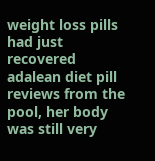weight loss pills had just recovered adalean diet pill reviews from the pool, her body was still very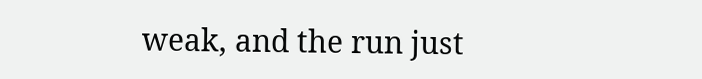weak, and the run just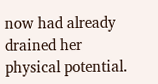now had already drained her physical potential.